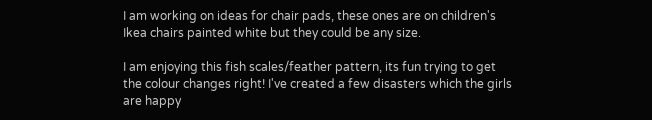I am working on ideas for chair pads, these ones are on children's Ikea chairs painted white but they could be any size.

I am enjoying this fish scales/feather pattern, its fun trying to get the colour changes right! I've created a few disasters which the girls are happy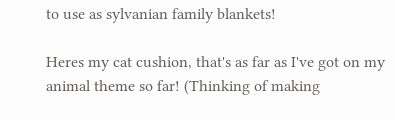to use as sylvanian family blankets!

Heres my cat cushion, that's as far as I've got on my animal theme so far! (Thinking of making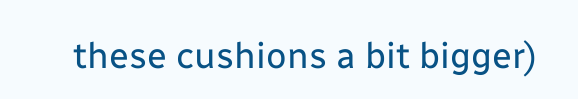these cushions a bit bigger)